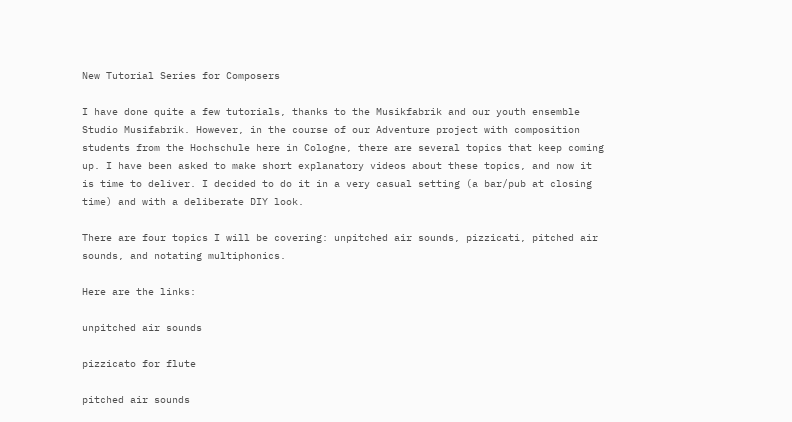New Tutorial Series for Composers

I have done quite a few tutorials, thanks to the Musikfabrik and our youth ensemble Studio Musifabrik. However, in the course of our Adventure project with composition students from the Hochschule here in Cologne, there are several topics that keep coming up. I have been asked to make short explanatory videos about these topics, and now it is time to deliver. I decided to do it in a very casual setting (a bar/pub at closing time) and with a deliberate DIY look.

There are four topics I will be covering: unpitched air sounds, pizzicati, pitched air sounds, and notating multiphonics.

Here are the links:

unpitched air sounds

pizzicato for flute

pitched air sounds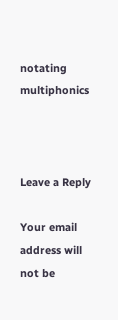notating multiphonics



Leave a Reply

Your email address will not be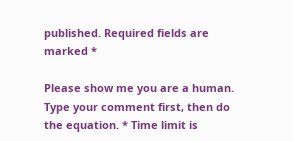published. Required fields are marked *

Please show me you are a human. Type your comment first, then do the equation. * Time limit is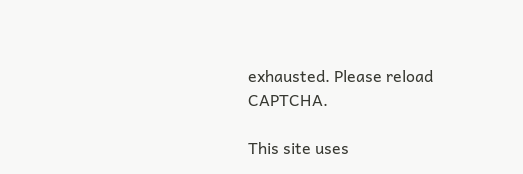exhausted. Please reload CAPTCHA.

This site uses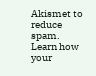Akismet to reduce spam. Learn how your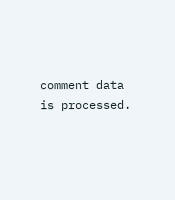comment data is processed.